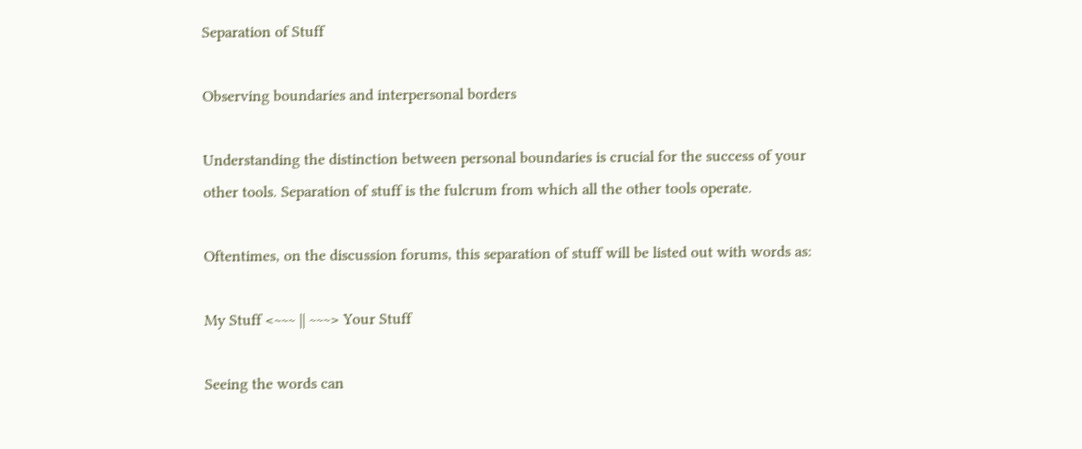Separation of Stuff

Observing boundaries and interpersonal borders

Understanding the distinction between personal boundaries is crucial for the success of your other tools. Separation of stuff is the fulcrum from which all the other tools operate.

Oftentimes, on the discussion forums, this separation of stuff will be listed out with words as:

My Stuff <~~~ || ~~~> Your Stuff

Seeing the words can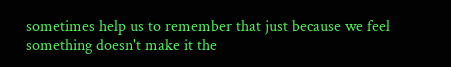sometimes help us to remember that just because we feel something doesn't make it the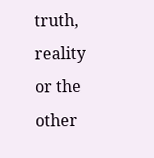truth, reality or the other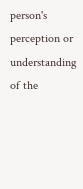person's perception or understanding of the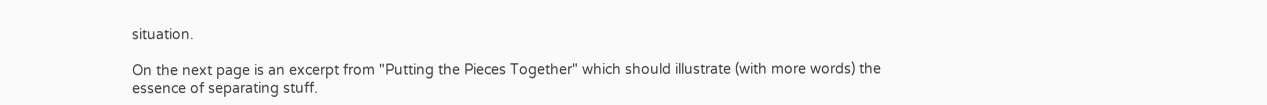situation.

On the next page is an excerpt from "Putting the Pieces Together" which should illustrate (with more words) the essence of separating stuff.